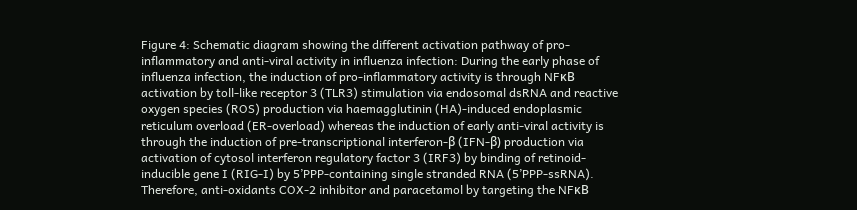Figure 4: Schematic diagram showing the different activation pathway of pro-inflammatory and anti-viral activity in influenza infection: During the early phase of influenza infection, the induction of pro-inflammatory activity is through NFκB activation by toll-like receptor 3 (TLR3) stimulation via endosomal dsRNA and reactive oxygen species (ROS) production via haemagglutinin (HA)-induced endoplasmic reticulum overload (ER-overload) whereas the induction of early anti-viral activity is through the induction of pre-transcriptional interferon-β (IFN-β) production via activation of cytosol interferon regulatory factor 3 (IRF3) by binding of retinoid-inducible gene I (RIG-I) by 5’PPP-containing single stranded RNA (5’PPP-ssRNA). Therefore, anti-oxidants COX-2 inhibitor and paracetamol by targeting the NFκB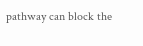pathway can block the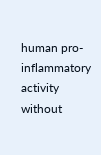human pro-inflammatory activity without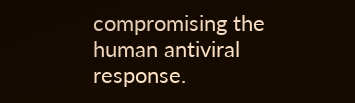compromising the human antiviral response.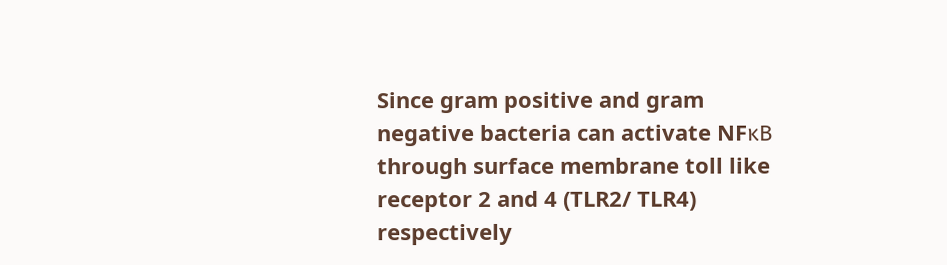Since gram positive and gram negative bacteria can activate NFκB through surface membrane toll like receptor 2 and 4 (TLR2/ TLR4) respectively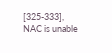[325-333], NAC is unable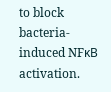to block bacteria-induced NFκB activation.